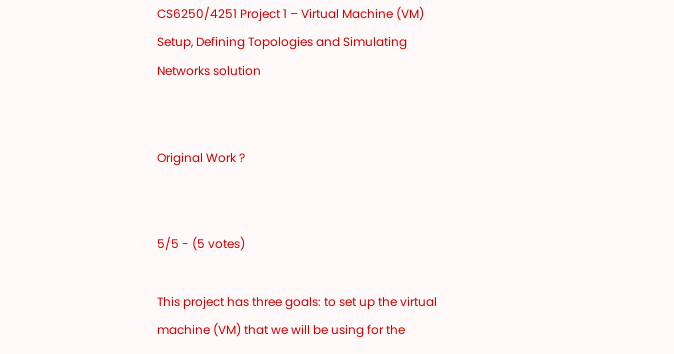CS6250/4251 Project 1 – Virtual Machine (VM) Setup, Defining Topologies and Simulating Networks solution


Original Work ?


5/5 - (5 votes)

This project has three goals: to set up the virtual machine (VM) that we will be using for the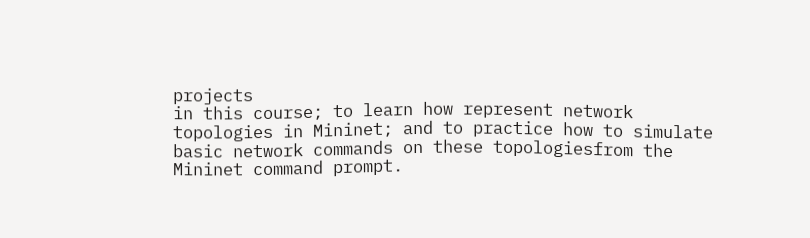projects
in this course; to learn how represent network topologies in Mininet; and to practice how to simulate
basic network commands on these topologiesfrom the Mininet command prompt.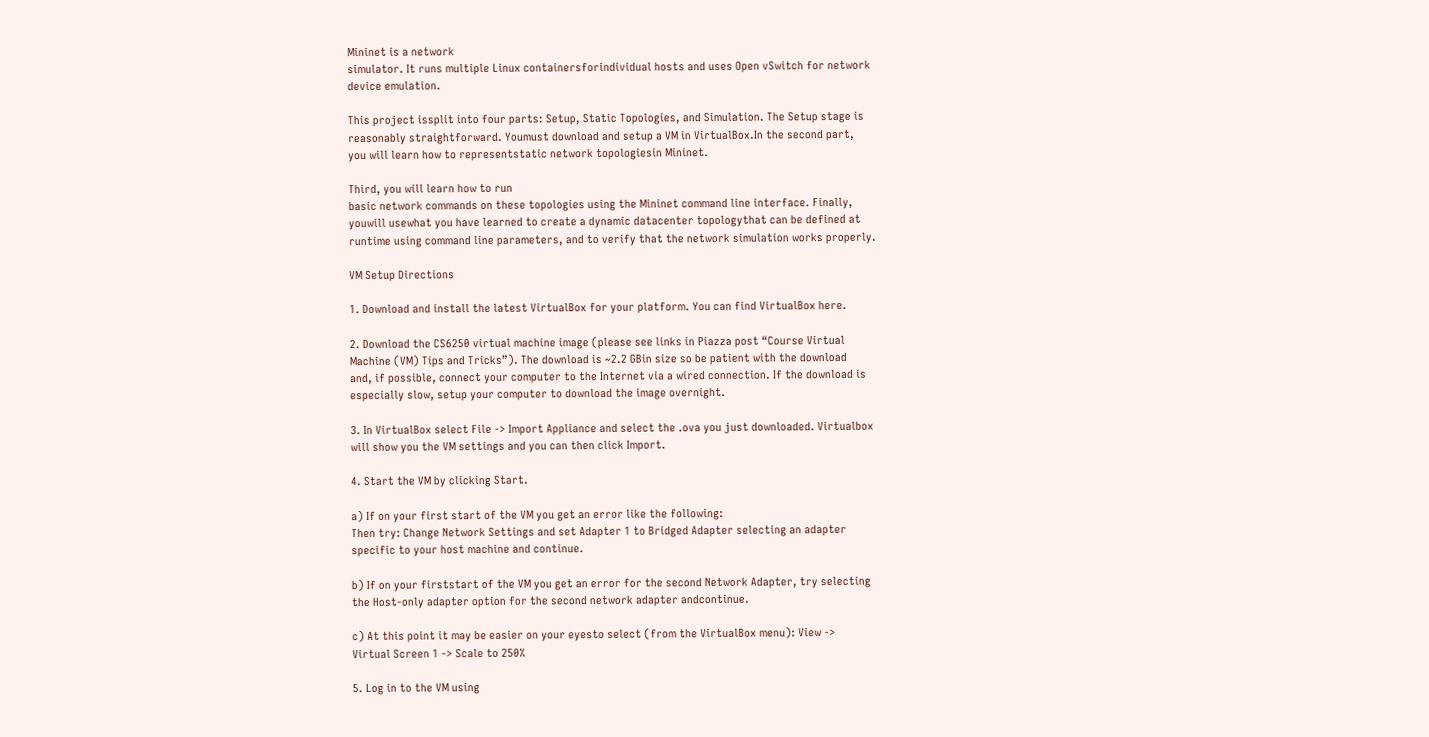Mininet is a network
simulator. It runs multiple Linux containersforindividual hosts and uses Open vSwitch for network
device emulation.

This project issplit into four parts: Setup, Static Topologies, and Simulation. The Setup stage is
reasonably straightforward. Youmust download and setup a VM in VirtualBox.In the second part,
you will learn how to representstatic network topologiesin Mininet.

Third, you will learn how to run
basic network commands on these topologies using the Mininet command line interface. Finally,
youwill usewhat you have learned to create a dynamic datacenter topologythat can be defined at
runtime using command line parameters, and to verify that the network simulation works properly.

VM Setup Directions

1. Download and install the latest VirtualBox for your platform. You can find VirtualBox here.

2. Download the CS6250 virtual machine image (please see links in Piazza post “Course Virtual
Machine (VM) Tips and Tricks”). The download is ~2.2 GBin size so be patient with the download
and, if possible, connect your computer to the Internet via a wired connection. If the download is
especially slow, setup your computer to download the image overnight.

3. In VirtualBox select File -> Import Appliance and select the .ova you just downloaded. Virtualbox
will show you the VM settings and you can then click Import.

4. Start the VM by clicking Start.

a) If on your first start of the VM you get an error like the following:
Then try: Change Network Settings and set Adapter 1 to Bridged Adapter selecting an adapter
specific to your host machine and continue.

b) If on your firststart of the VM you get an error for the second Network Adapter, try selecting
the Host-only adapter option for the second network adapter andcontinue.

c) At this point it may be easier on your eyesto select (from the VirtualBox menu): View ->
Virtual Screen 1 -> Scale to 250%

5. Log in to the VM using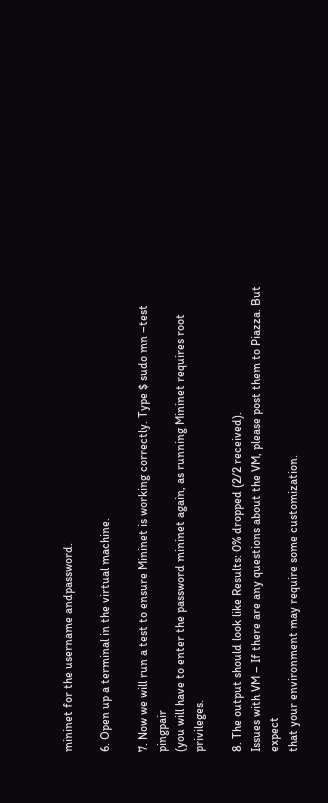mininet for the username andpassword.

6. Open up a terminal in the virtual machine.

7. Now we will run a test to ensure Mininet is working correctly. Type $ sudo mn –test pingpair
(you will have to enter the password mininet again, as running Mininet requires root privileges.

8. The output should look like Results: 0% dropped (2/2 received).
Issues with VM – If there are any questions about the VM, please post them to Piazza. But expect
that your environment may require some customization.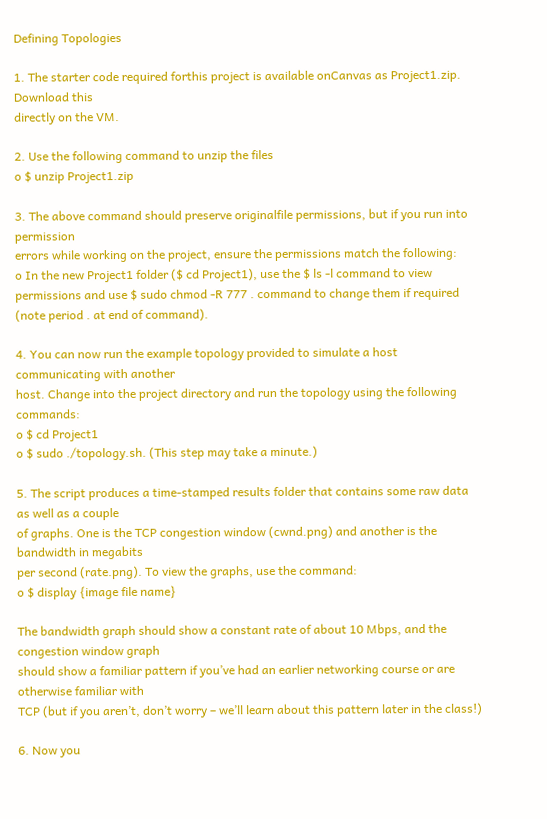Defining Topologies

1. The starter code required forthis project is available onCanvas as Project1.zip. Download this
directly on the VM.

2. Use the following command to unzip the files
o $ unzip Project1.zip

3. The above command should preserve originalfile permissions, but if you run into permission
errors while working on the project, ensure the permissions match the following:
o In the new Project1 folder ($ cd Project1), use the $ ls -l command to view
permissions and use $ sudo chmod -R 777 . command to change them if required
(note period . at end of command).

4. You can now run the example topology provided to simulate a host communicating with another
host. Change into the project directory and run the topology using the following commands:
o $ cd Project1
o $ sudo ./topology.sh. (This step may take a minute.)

5. The script produces a time-stamped results folder that contains some raw data as well as a couple
of graphs. One is the TCP congestion window (cwnd.png) and another is the bandwidth in megabits
per second (rate.png). To view the graphs, use the command:
o $ display {image file name}

The bandwidth graph should show a constant rate of about 10 Mbps, and the congestion window graph
should show a familiar pattern if you’ve had an earlier networking course or are otherwise familiar with
TCP (but if you aren’t, don’t worry – we’ll learn about this pattern later in the class!)

6. Now you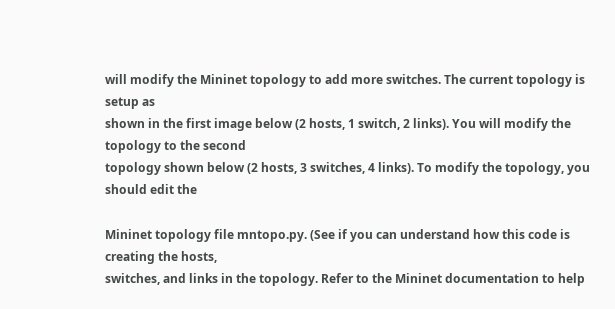will modify the Mininet topology to add more switches. The current topology is setup as
shown in the first image below (2 hosts, 1 switch, 2 links). You will modify the topology to the second
topology shown below (2 hosts, 3 switches, 4 links). To modify the topology, you should edit the

Mininet topology file mntopo.py. (See if you can understand how this code is creating the hosts,
switches, and links in the topology. Refer to the Mininet documentation to help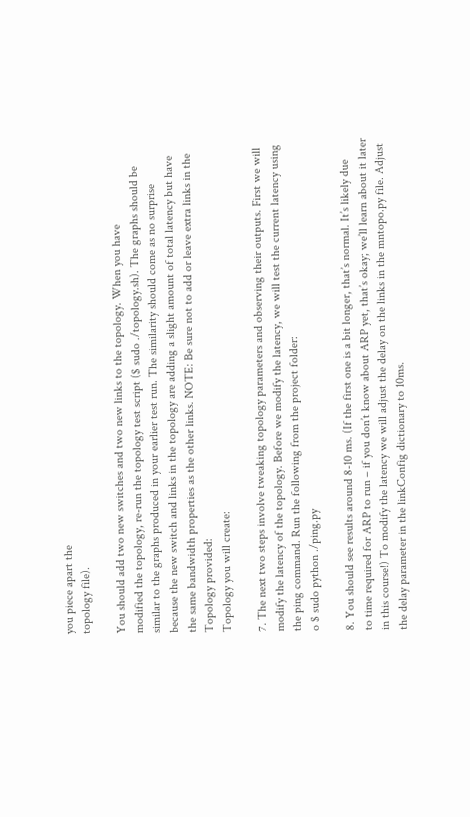you piece apart the
topology file).

You should add two new switches and two new links to the topology. When you have
modified the topology, re-run the topology test script ($ sudo ./topology.sh). The graphs should be
similar to the graphs produced in your earlier test run. The similarity should come as no surprise
because the new switch and links in the topology are adding a slight amount of total latency but have
the same bandwidth properties as the other links. NOTE: Be sure not to add or leave extra links in the
Topology provided:
Topology you will create:

7. The next two steps involve tweaking topology parameters and observing their outputs. First we will
modify the latency of the topology. Before we modify the latency, we will test the current latency using
the ping command. Run the following from the project folder:
o $ sudo python ./ping.py

8. You should see results around 8-10 ms. (If the first one is a bit longer, that’s normal. It’s likely due
to time required for ARP to run – if you don’t know about ARP yet, that’s okay; we’ll learn about it later
in this course!) To modify the latency we will adjust the delay on the links in the mntopo.py file. Adjust
the delay parameter in the linkConfig dictionary to 10ms.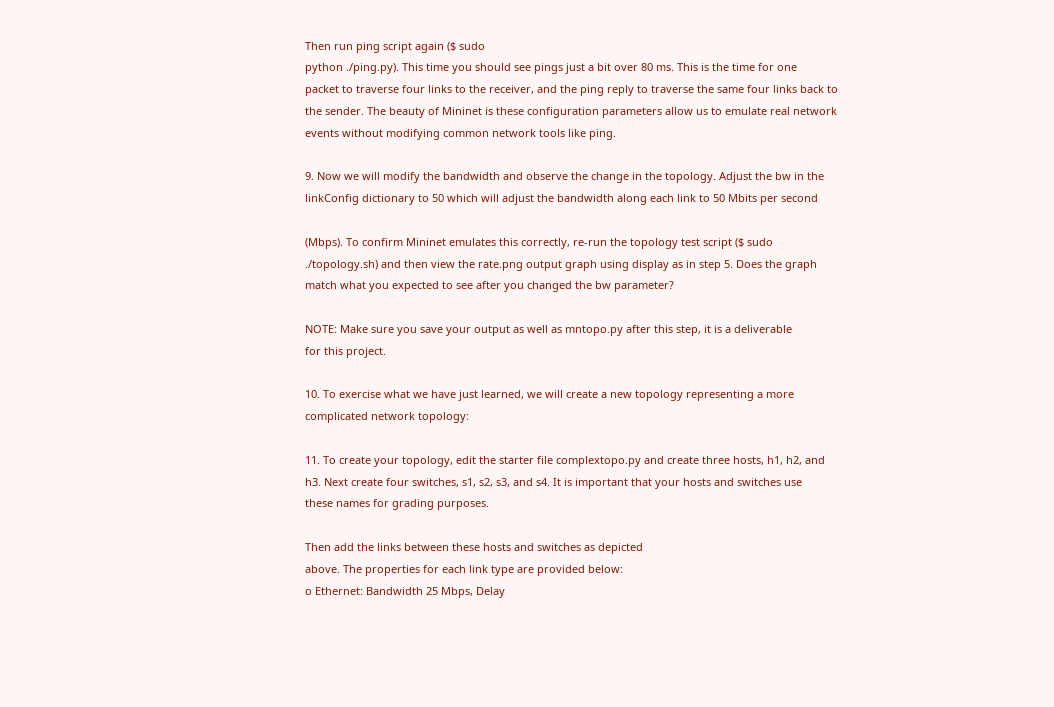Then run ping script again ($ sudo
python ./ping.py). This time you should see pings just a bit over 80 ms. This is the time for one
packet to traverse four links to the receiver, and the ping reply to traverse the same four links back to
the sender. The beauty of Mininet is these configuration parameters allow us to emulate real network
events without modifying common network tools like ping.

9. Now we will modify the bandwidth and observe the change in the topology. Adjust the bw in the
linkConfig dictionary to 50 which will adjust the bandwidth along each link to 50 Mbits per second

(Mbps). To confirm Mininet emulates this correctly, re-run the topology test script ($ sudo
./topology.sh) and then view the rate.png output graph using display as in step 5. Does the graph
match what you expected to see after you changed the bw parameter?

NOTE: Make sure you save your output as well as mntopo.py after this step, it is a deliverable
for this project.

10. To exercise what we have just learned, we will create a new topology representing a more
complicated network topology:

11. To create your topology, edit the starter file complextopo.py and create three hosts, h1, h2, and
h3. Next create four switches, s1, s2, s3, and s4. It is important that your hosts and switches use
these names for grading purposes.

Then add the links between these hosts and switches as depicted
above. The properties for each link type are provided below:
o Ethernet: Bandwidth 25 Mbps, Delay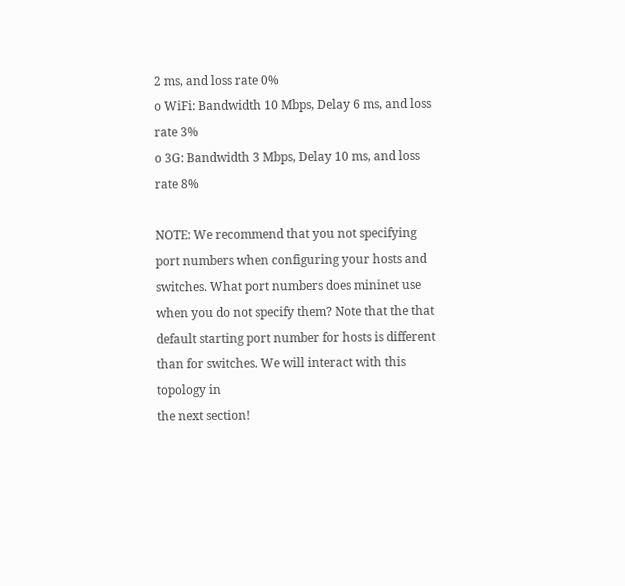2 ms, and loss rate 0%
o WiFi: Bandwidth 10 Mbps, Delay 6 ms, and loss rate 3%
o 3G: Bandwidth 3 Mbps, Delay 10 ms, and loss rate 8%

NOTE: We recommend that you not specifying port numbers when configuring your hosts and
switches. What port numbers does mininet use when you do not specify them? Note that the that
default starting port number for hosts is different than for switches. We will interact with this topology in
the next section!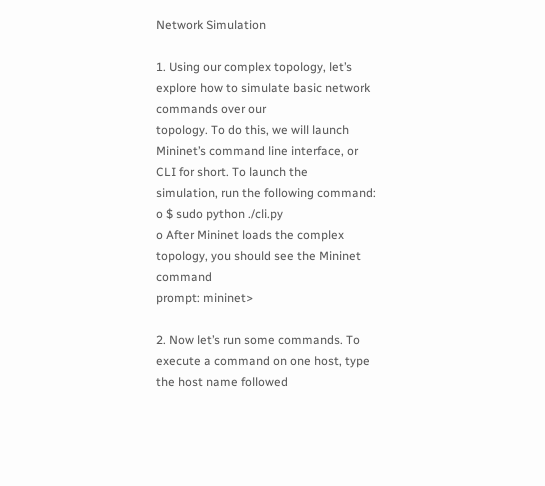Network Simulation

1. Using our complex topology, let’s explore how to simulate basic network commands over our
topology. To do this, we will launch Mininet’s command line interface, or CLI for short. To launch the
simulation, run the following command:
o $ sudo python ./cli.py
o After Mininet loads the complex topology, you should see the Mininet command
prompt: mininet>

2. Now let’s run some commands. To execute a command on one host, type the host name followed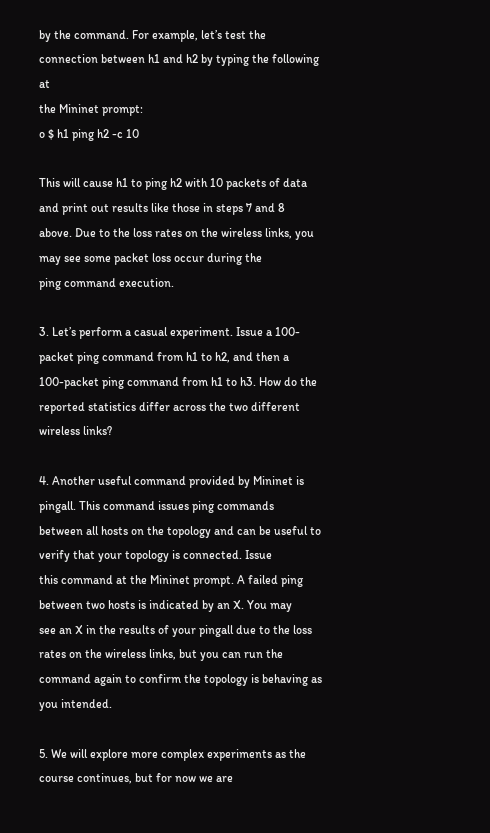by the command. For example, let’s test the connection between h1 and h2 by typing the following at
the Mininet prompt:
o $ h1 ping h2 -c 10

This will cause h1 to ping h2 with 10 packets of data and print out results like those in steps 7 and 8
above. Due to the loss rates on the wireless links, you may see some packet loss occur during the
ping command execution.

3. Let’s perform a casual experiment. Issue a 100-packet ping command from h1 to h2, and then a
100-packet ping command from h1 to h3. How do the reported statistics differ across the two different
wireless links?

4. Another useful command provided by Mininet is pingall. This command issues ping commands
between all hosts on the topology and can be useful to verify that your topology is connected. Issue
this command at the Mininet prompt. A failed ping between two hosts is indicated by an X. You may
see an X in the results of your pingall due to the loss rates on the wireless links, but you can run the
command again to confirm the topology is behaving as you intended.

5. We will explore more complex experiments as the course continues, but for now we are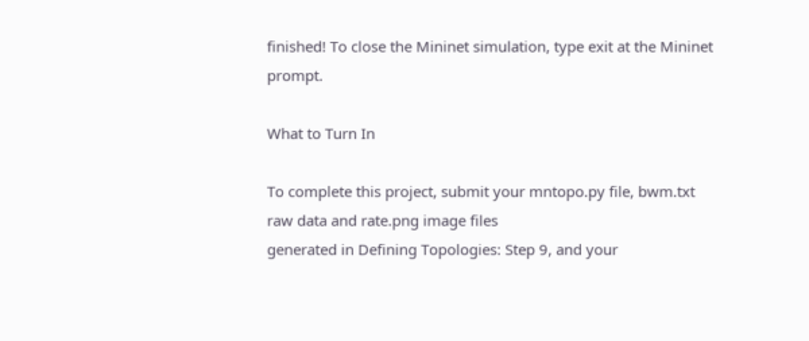finished! To close the Mininet simulation, type exit at the Mininet prompt.

What to Turn In

To complete this project, submit your mntopo.py file, bwm.txt raw data and rate.png image files
generated in Defining Topologies: Step 9, and your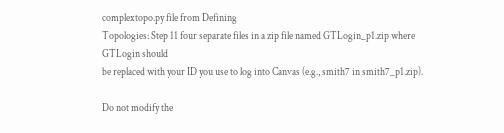complextopo.py file from Defining
Topologies: Step 11 four separate files in a zip file named GTLogin_p1.zip where GTLogin should
be replaced with your ID you use to log into Canvas (e.g., smith7 in smith7_p1.zip).

Do not modify the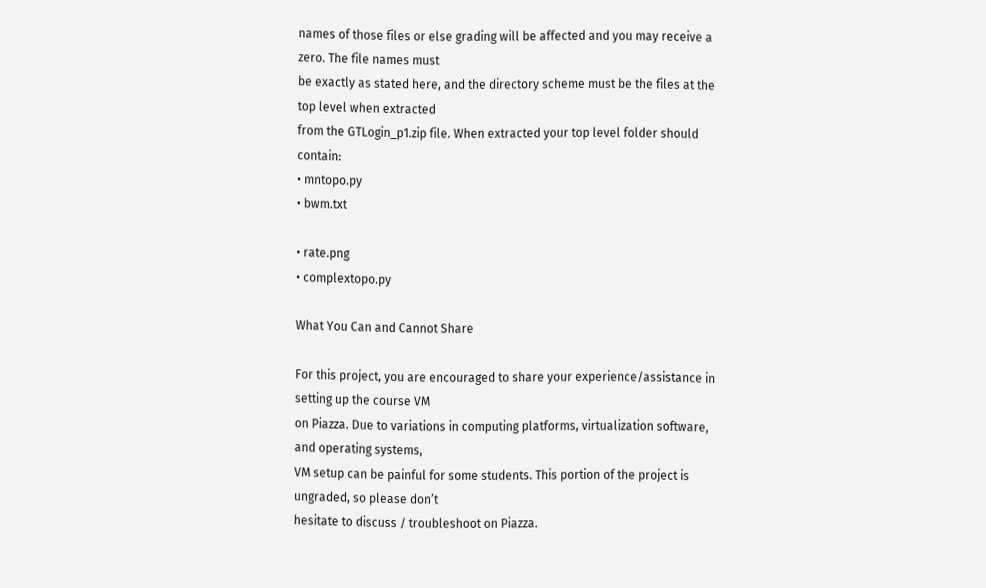names of those files or else grading will be affected and you may receive a zero. The file names must
be exactly as stated here, and the directory scheme must be the files at the top level when extracted
from the GTLogin_p1.zip file. When extracted your top level folder should contain:
• mntopo.py
• bwm.txt

• rate.png
• complextopo.py

What You Can and Cannot Share

For this project, you are encouraged to share your experience/assistance in setting up the course VM
on Piazza. Due to variations in computing platforms, virtualization software, and operating systems,
VM setup can be painful for some students. This portion of the project is ungraded, so please don’t
hesitate to discuss / troubleshoot on Piazza.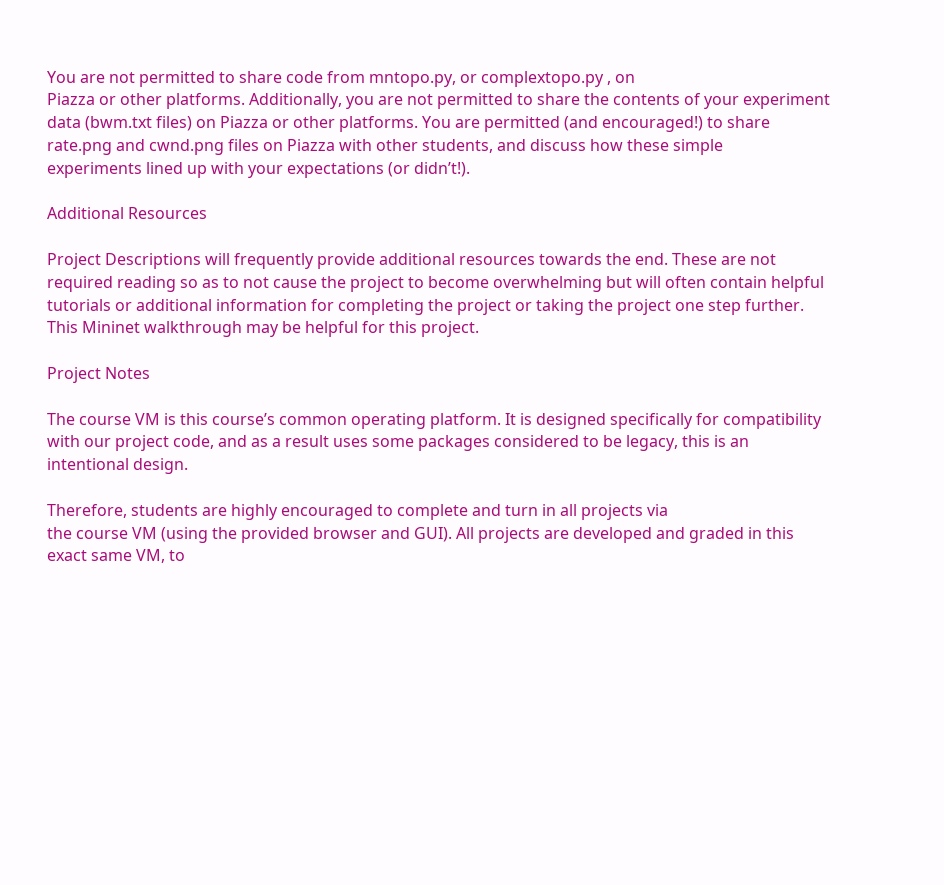You are not permitted to share code from mntopo.py, or complextopo.py , on
Piazza or other platforms. Additionally, you are not permitted to share the contents of your experiment
data (bwm.txt files) on Piazza or other platforms. You are permitted (and encouraged!) to share
rate.png and cwnd.png files on Piazza with other students, and discuss how these simple
experiments lined up with your expectations (or didn’t!).

Additional Resources

Project Descriptions will frequently provide additional resources towards the end. These are not
required reading so as to not cause the project to become overwhelming but will often contain helpful
tutorials or additional information for completing the project or taking the project one step further.
This Mininet walkthrough may be helpful for this project.

Project Notes

The course VM is this course’s common operating platform. It is designed specifically for compatibility
with our project code, and as a result uses some packages considered to be legacy, this is an
intentional design.

Therefore, students are highly encouraged to complete and turn in all projects via
the course VM (using the provided browser and GUI). All projects are developed and graded in this
exact same VM, to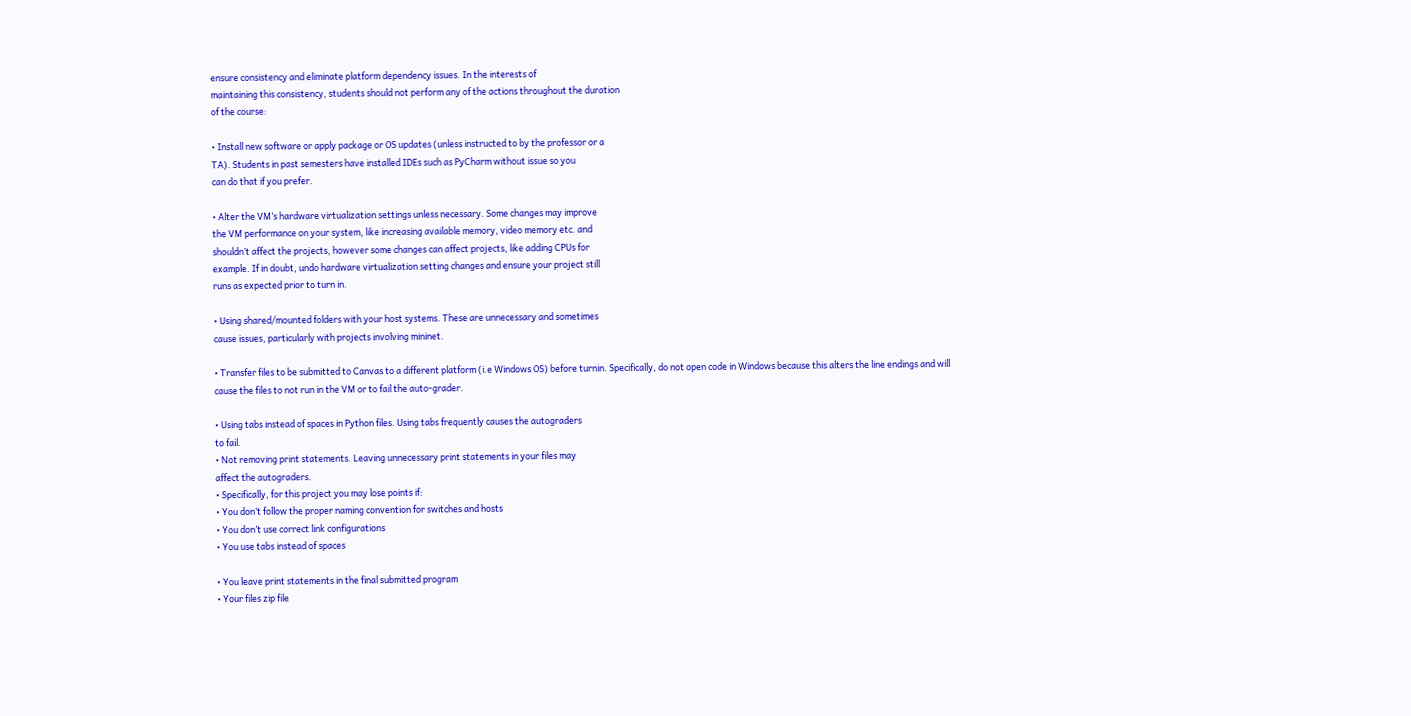ensure consistency and eliminate platform dependency issues. In the interests of
maintaining this consistency, students should not perform any of the actions throughout the duration
of the course:

• Install new software or apply package or OS updates (unless instructed to by the professor or a
TA). Students in past semesters have installed IDEs such as PyCharm without issue so you
can do that if you prefer.

• Alter the VM’s hardware virtualization settings unless necessary. Some changes may improve
the VM performance on your system, like increasing available memory, video memory etc. and
shouldn’t affect the projects, however some changes can affect projects, like adding CPUs for
example. If in doubt, undo hardware virtualization setting changes and ensure your project still
runs as expected prior to turn in.

• Using shared/mounted folders with your host systems. These are unnecessary and sometimes
cause issues, particularly with projects involving mininet.

• Transfer files to be submitted to Canvas to a different platform (i.e Windows OS) before turnin. Specifically, do not open code in Windows because this alters the line endings and will
cause the files to not run in the VM or to fail the auto-grader.

• Using tabs instead of spaces in Python files. Using tabs frequently causes the autograders
to fail.
• Not removing print statements. Leaving unnecessary print statements in your files may
affect the autograders.
• Specifically, for this project you may lose points if:
• You don’t follow the proper naming convention for switches and hosts
• You don’t use correct link configurations
• You use tabs instead of spaces

• You leave print statements in the final submitted program
• Your files zip file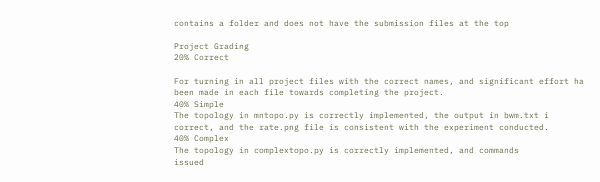contains a folder and does not have the submission files at the top

Project Grading
20% Correct

For turning in all project files with the correct names, and significant effort ha
been made in each file towards completing the project.
40% Simple
The topology in mntopo.py is correctly implemented, the output in bwm.txt i
correct, and the rate.png file is consistent with the experiment conducted.
40% Complex
The topology in complextopo.py is correctly implemented, and commands
issued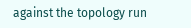against the topology run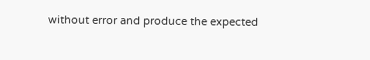without error and produce the expected